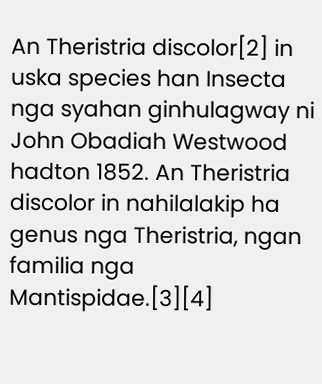An Theristria discolor[2] in uska species han Insecta nga syahan ginhulagway ni John Obadiah Westwood hadton 1852. An Theristria discolor in nahilalakip ha genus nga Theristria, ngan familia nga Mantispidae.[3][4]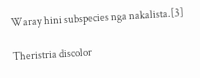Waray hini subspecies nga nakalista.[3]

Theristria discolor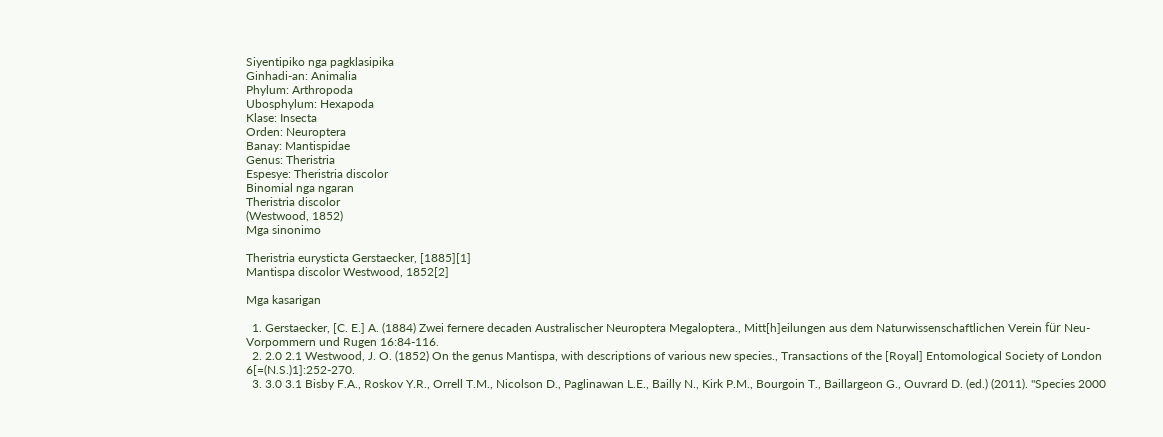Siyentipiko nga pagklasipika
Ginhadi-an: Animalia
Phylum: Arthropoda
Ubosphylum: Hexapoda
Klase: Insecta
Orden: Neuroptera
Banay: Mantispidae
Genus: Theristria
Espesye: Theristria discolor
Binomial nga ngaran
Theristria discolor
(Westwood, 1852)
Mga sinonimo

Theristria eurysticta Gerstaecker, [1885][1]
Mantispa discolor Westwood, 1852[2]

Mga kasarigan

  1. Gerstaecker, [C. E.] A. (1884) Zwei fernere decaden Australischer Neuroptera Megaloptera., Mitt[h]eilungen aus dem Naturwissenschaftlichen Verein für Neu-Vorpommern und Rugen 16:84-116.
  2. 2.0 2.1 Westwood, J. O. (1852) On the genus Mantispa, with descriptions of various new species., Transactions of the [Royal] Entomological Society of London 6[=(N.S.)1]:252-270.
  3. 3.0 3.1 Bisby F.A., Roskov Y.R., Orrell T.M., Nicolson D., Paglinawan L.E., Bailly N., Kirk P.M., Bourgoin T., Baillargeon G., Ouvrard D. (ed.) (2011). "Species 2000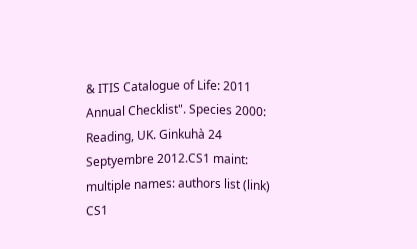& ITIS Catalogue of Life: 2011 Annual Checklist". Species 2000: Reading, UK. Ginkuhà 24 Septyembre 2012.CS1 maint: multiple names: authors list (link) CS1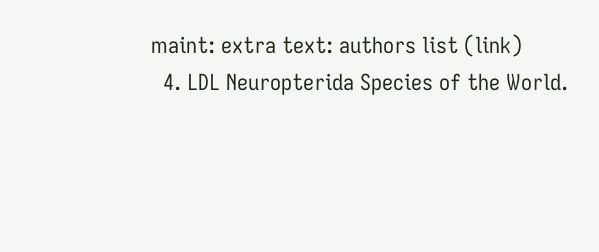maint: extra text: authors list (link)
  4. LDL Neuropterida Species of the World.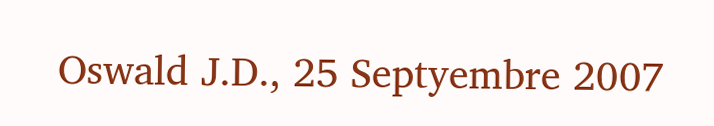Oswald J.D., 25 Septyembre 2007